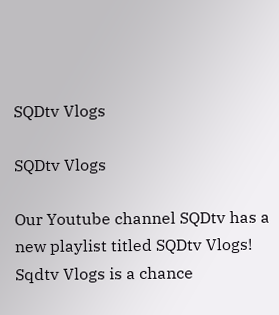SQDtv Vlogs

SQDtv Vlogs

Our Youtube channel SQDtv has a new playlist titled SQDtv Vlogs! Sqdtv Vlogs is a chance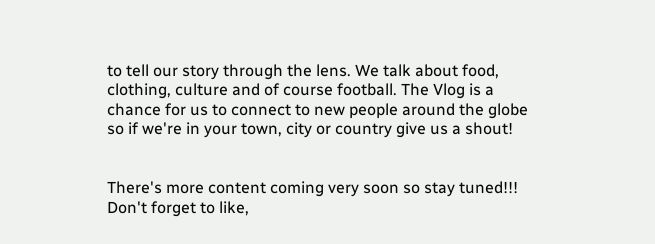to tell our story through the lens. We talk about food, clothing, culture and of course football. The Vlog is a chance for us to connect to new people around the globe so if we're in your town, city or country give us a shout!


There's more content coming very soon so stay tuned!!! Don't forget to like,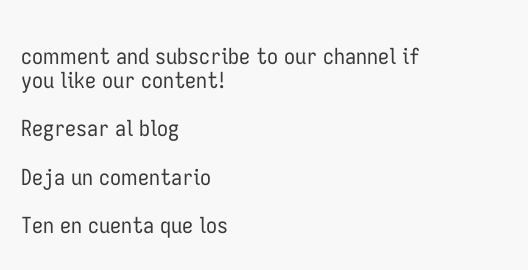comment and subscribe to our channel if you like our content!

Regresar al blog

Deja un comentario

Ten en cuenta que los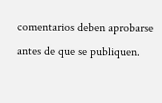comentarios deben aprobarse antes de que se publiquen.